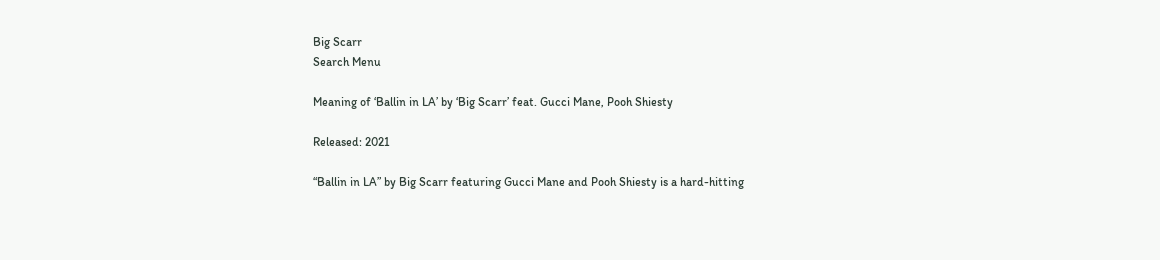Big Scarr
Search Menu

Meaning of ‘Ballin in LA’ by ‘Big Scarr’ feat. Gucci Mane, Pooh Shiesty

Released: 2021

“Ballin in LA” by Big Scarr featuring Gucci Mane and Pooh Shiesty is a hard-hitting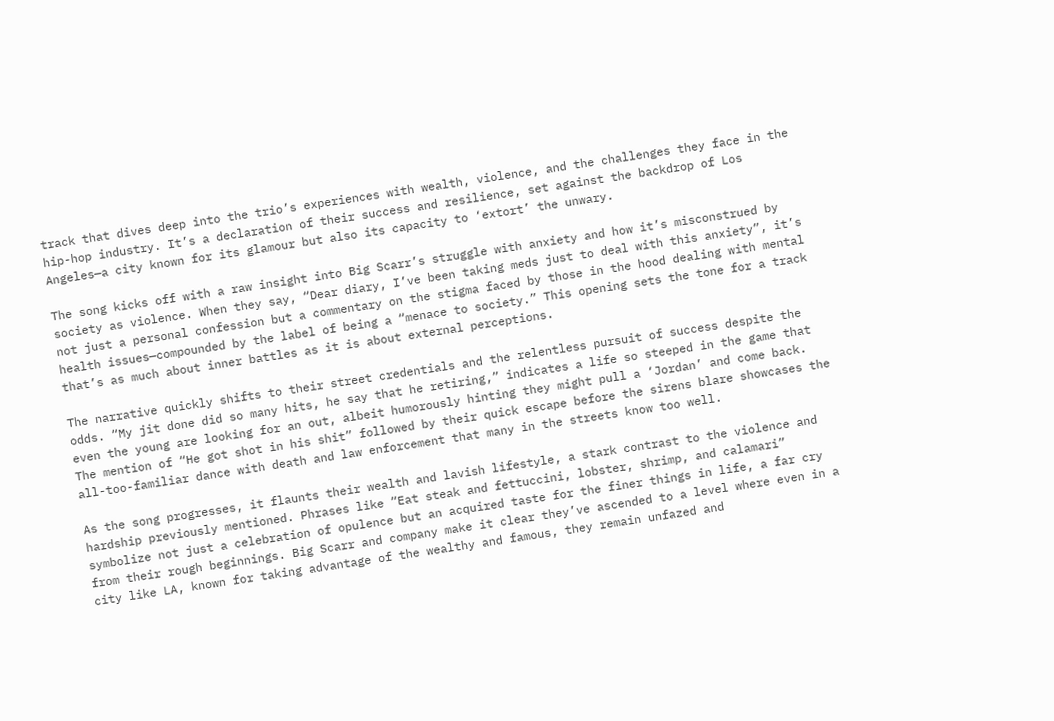track that dives deep into the trio’s experiences with wealth, violence, and the challenges they face in the hip-hop industry. It’s a declaration of their success and resilience, set against the backdrop of Los Angeles—a city known for its glamour but also its capacity to ‘extort’ the unwary.

The song kicks off with a raw insight into Big Scarr’s struggle with anxiety and how it’s misconstrued by society as violence. When they say, “Dear diary, I’ve been taking meds just to deal with this anxiety”, it’s not just a personal confession but a commentary on the stigma faced by those in the hood dealing with mental health issues—compounded by the label of being a “menace to society.” This opening sets the tone for a track that’s as much about inner battles as it is about external perceptions.

The narrative quickly shifts to their street credentials and the relentless pursuit of success despite the odds. “My jit done did so many hits, he say that he retiring,” indicates a life so steeped in the game that even the young are looking for an out, albeit humorously hinting they might pull a ‘Jordan’ and come back. The mention of “He got shot in his shit” followed by their quick escape before the sirens blare showcases the all-too-familiar dance with death and law enforcement that many in the streets know too well.

As the song progresses, it flaunts their wealth and lavish lifestyle, a stark contrast to the violence and hardship previously mentioned. Phrases like “Eat steak and fettuccini, lobster, shrimp, and calamari” symbolize not just a celebration of opulence but an acquired taste for the finer things in life, a far cry from their rough beginnings. Big Scarr and company make it clear they’ve ascended to a level where even in a city like LA, known for taking advantage of the wealthy and famous, they remain unfazed and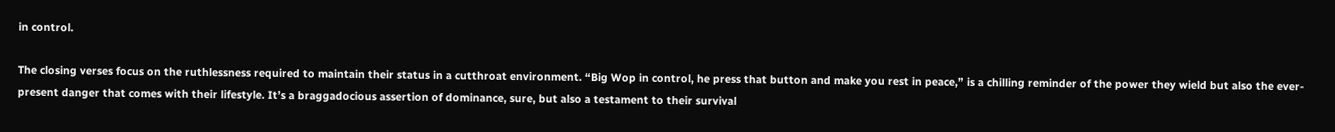in control.

The closing verses focus on the ruthlessness required to maintain their status in a cutthroat environment. “Big Wop in control, he press that button and make you rest in peace,” is a chilling reminder of the power they wield but also the ever-present danger that comes with their lifestyle. It’s a braggadocious assertion of dominance, sure, but also a testament to their survival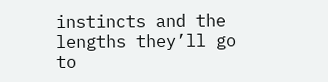instincts and the lengths they’ll go to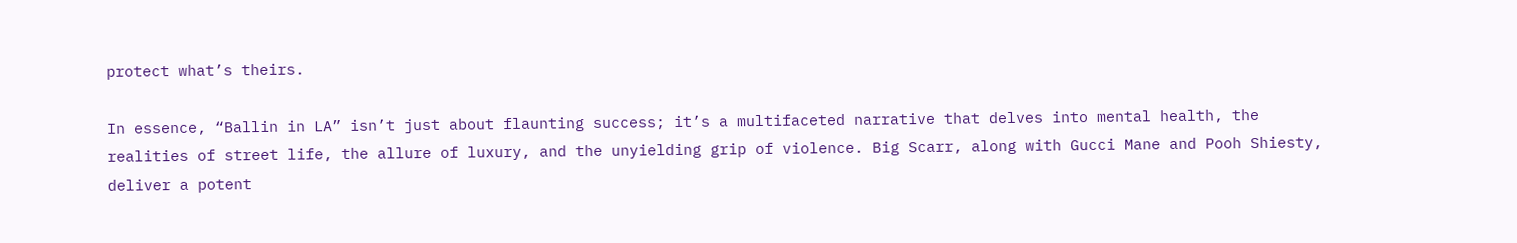protect what’s theirs.

In essence, “Ballin in LA” isn’t just about flaunting success; it’s a multifaceted narrative that delves into mental health, the realities of street life, the allure of luxury, and the unyielding grip of violence. Big Scarr, along with Gucci Mane and Pooh Shiesty, deliver a potent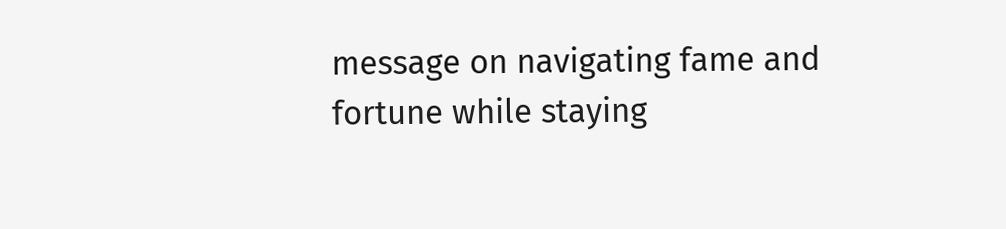message on navigating fame and fortune while staying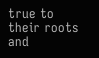true to their roots and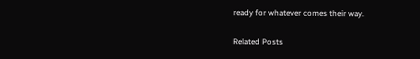ready for whatever comes their way.

Related Posts